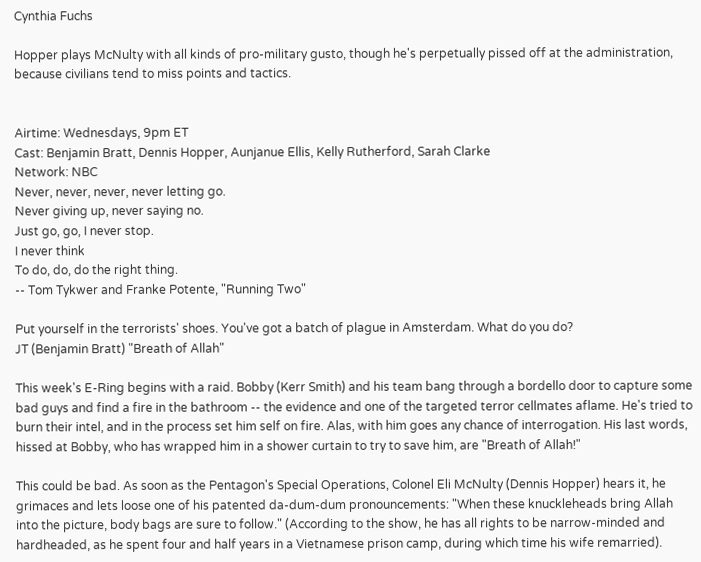Cynthia Fuchs

Hopper plays McNulty with all kinds of pro-military gusto, though he's perpetually pissed off at the administration, because civilians tend to miss points and tactics.


Airtime: Wednesdays, 9pm ET
Cast: Benjamin Bratt, Dennis Hopper, Aunjanue Ellis, Kelly Rutherford, Sarah Clarke
Network: NBC
Never, never, never, never letting go.
Never giving up, never saying no.
Just go, go, I never stop.
I never think
To do, do, do the right thing.
-- Tom Tykwer and Franke Potente, "Running Two"

Put yourself in the terrorists' shoes. You've got a batch of plague in Amsterdam. What do you do?
JT (Benjamin Bratt) "Breath of Allah"

This week's E-Ring begins with a raid. Bobby (Kerr Smith) and his team bang through a bordello door to capture some bad guys and find a fire in the bathroom -- the evidence and one of the targeted terror cellmates aflame. He's tried to burn their intel, and in the process set him self on fire. Alas, with him goes any chance of interrogation. His last words, hissed at Bobby, who has wrapped him in a shower curtain to try to save him, are "Breath of Allah!"

This could be bad. As soon as the Pentagon's Special Operations, Colonel Eli McNulty (Dennis Hopper) hears it, he grimaces and lets loose one of his patented da-dum-dum pronouncements: "When these knuckleheads bring Allah into the picture, body bags are sure to follow." (According to the show, he has all rights to be narrow-minded and hardheaded, as he spent four and half years in a Vietnamese prison camp, during which time his wife remarried).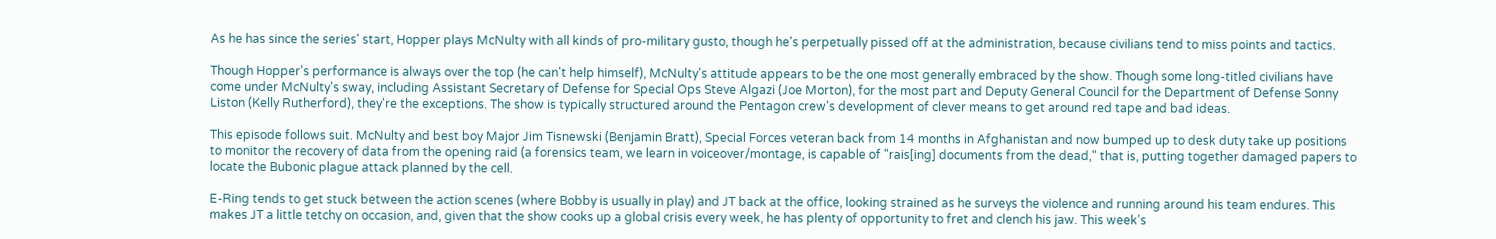As he has since the series' start, Hopper plays McNulty with all kinds of pro-military gusto, though he's perpetually pissed off at the administration, because civilians tend to miss points and tactics.

Though Hopper's performance is always over the top (he can't help himself), McNulty's attitude appears to be the one most generally embraced by the show. Though some long-titled civilians have come under McNulty's sway, including Assistant Secretary of Defense for Special Ops Steve Algazi (Joe Morton), for the most part and Deputy General Council for the Department of Defense Sonny Liston (Kelly Rutherford), they're the exceptions. The show is typically structured around the Pentagon crew's development of clever means to get around red tape and bad ideas.

This episode follows suit. McNulty and best boy Major Jim Tisnewski (Benjamin Bratt), Special Forces veteran back from 14 months in Afghanistan and now bumped up to desk duty take up positions to monitor the recovery of data from the opening raid (a forensics team, we learn in voiceover/montage, is capable of "rais[ing] documents from the dead," that is, putting together damaged papers to locate the Bubonic plague attack planned by the cell.

E-Ring tends to get stuck between the action scenes (where Bobby is usually in play) and JT back at the office, looking strained as he surveys the violence and running around his team endures. This makes JT a little tetchy on occasion, and, given that the show cooks up a global crisis every week, he has plenty of opportunity to fret and clench his jaw. This week's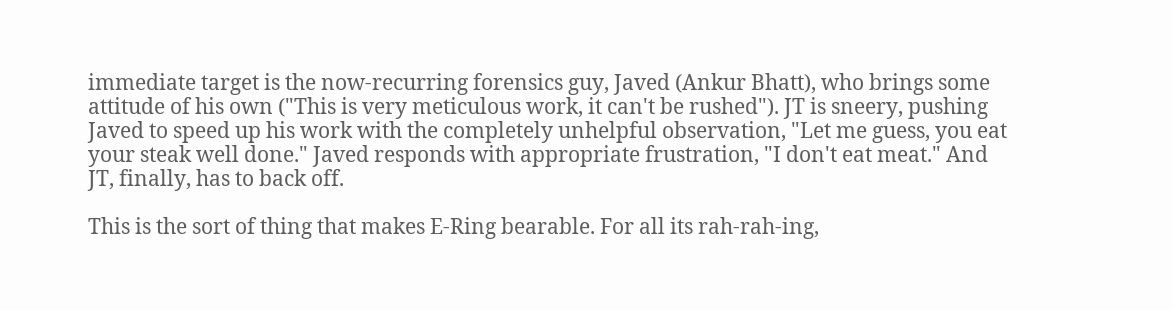immediate target is the now-recurring forensics guy, Javed (Ankur Bhatt), who brings some attitude of his own ("This is very meticulous work, it can't be rushed"). JT is sneery, pushing Javed to speed up his work with the completely unhelpful observation, "Let me guess, you eat your steak well done." Javed responds with appropriate frustration, "I don't eat meat." And JT, finally, has to back off.

This is the sort of thing that makes E-Ring bearable. For all its rah-rah-ing,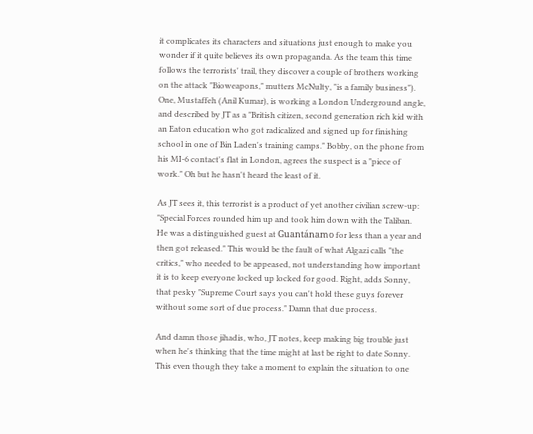it complicates its characters and situations just enough to make you wonder if it quite believes its own propaganda. As the team this time follows the terrorists' trail, they discover a couple of brothers working on the attack "Bioweapons," mutters McNulty, "is a family business"). One, Mustaffeh (Anil Kumar), is working a London Underground angle, and described by JT as a "British citizen, second generation rich kid with an Eaton education who got radicalized and signed up for finishing school in one of Bin Laden's training camps." Bobby, on the phone from his MI-6 contact's flat in London, agrees the suspect is a "piece of work." Oh but he hasn't heard the least of it.

As JT sees it, this terrorist is a product of yet another civilian screw-up: "Special Forces rounded him up and took him down with the Taliban. He was a distinguished guest at Guantánamo for less than a year and then got released." This would be the fault of what Algazi calls "the critics," who needed to be appeased, not understanding how important it is to keep everyone locked up locked for good. Right, adds Sonny, that pesky "Supreme Court says you can't hold these guys forever without some sort of due process." Damn that due process.

And damn those jihadis, who, JT notes, keep making big trouble just when he's thinking that the time might at last be right to date Sonny. This even though they take a moment to explain the situation to one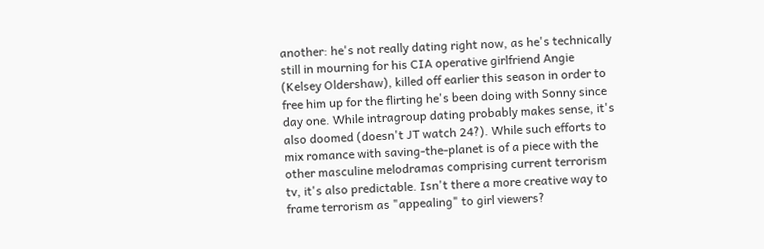another: he's not really dating right now, as he's technically still in mourning for his CIA operative girlfriend Angie (Kelsey Oldershaw), killed off earlier this season in order to free him up for the flirting he's been doing with Sonny since day one. While intragroup dating probably makes sense, it's also doomed (doesn't JT watch 24?). While such efforts to mix romance with saving-the-planet is of a piece with the other masculine melodramas comprising current terrorism tv, it's also predictable. Isn't there a more creative way to frame terrorism as "appealing" to girl viewers?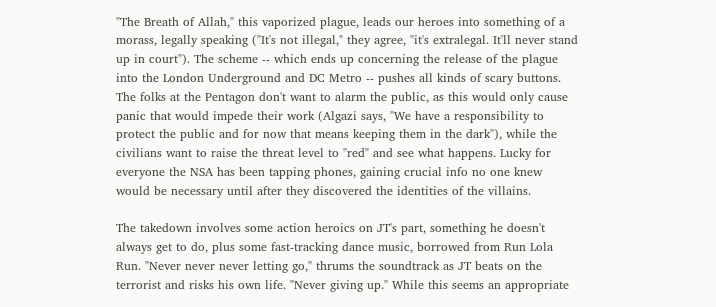"The Breath of Allah," this vaporized plague, leads our heroes into something of a morass, legally speaking ("It's not illegal," they agree, "it's extralegal. It'll never stand up in court"). The scheme -- which ends up concerning the release of the plague into the London Underground and DC Metro -- pushes all kinds of scary buttons. The folks at the Pentagon don't want to alarm the public, as this would only cause panic that would impede their work (Algazi says, "We have a responsibility to protect the public and for now that means keeping them in the dark"), while the civilians want to raise the threat level to "red" and see what happens. Lucky for everyone the NSA has been tapping phones, gaining crucial info no one knew would be necessary until after they discovered the identities of the villains.

The takedown involves some action heroics on JT's part, something he doesn't always get to do, plus some fast-tracking dance music, borrowed from Run Lola Run. "Never never never letting go," thrums the soundtrack as JT beats on the terrorist and risks his own life. "Never giving up." While this seems an appropriate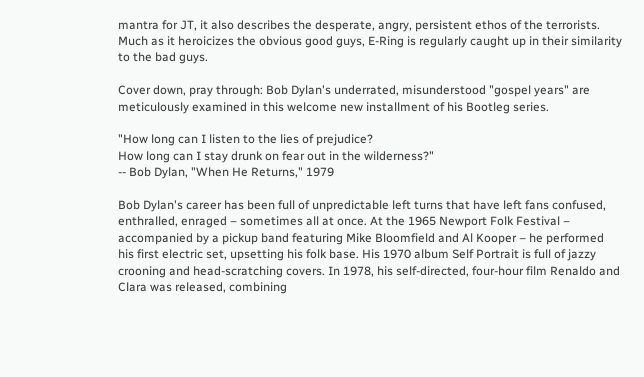mantra for JT, it also describes the desperate, angry, persistent ethos of the terrorists. Much as it heroicizes the obvious good guys, E-Ring is regularly caught up in their similarity to the bad guys.

Cover down, pray through: Bob Dylan's underrated, misunderstood "gospel years" are meticulously examined in this welcome new installment of his Bootleg series.

"How long can I listen to the lies of prejudice?
How long can I stay drunk on fear out in the wilderness?"
-- Bob Dylan, "When He Returns," 1979

Bob Dylan's career has been full of unpredictable left turns that have left fans confused, enthralled, enraged – sometimes all at once. At the 1965 Newport Folk Festival – accompanied by a pickup band featuring Mike Bloomfield and Al Kooper – he performed his first electric set, upsetting his folk base. His 1970 album Self Portrait is full of jazzy crooning and head-scratching covers. In 1978, his self-directed, four-hour film Renaldo and Clara was released, combining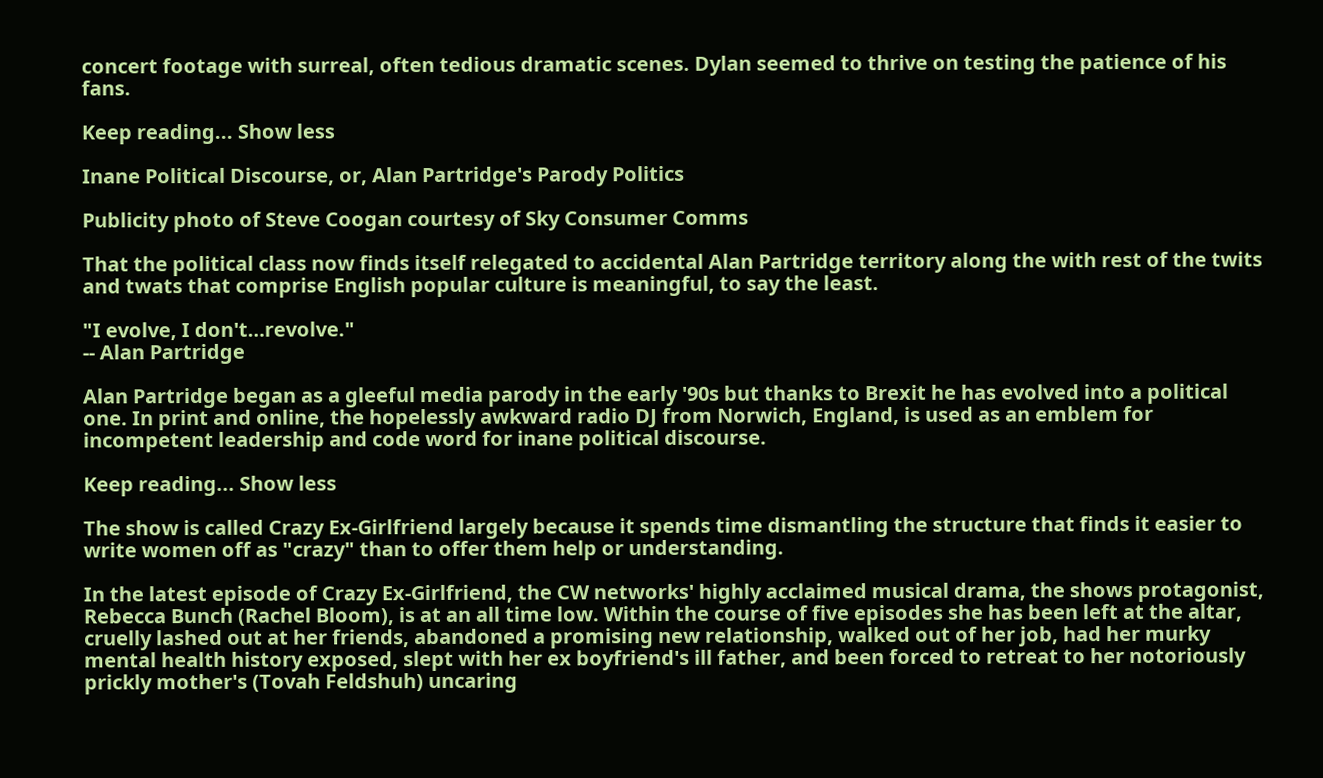concert footage with surreal, often tedious dramatic scenes. Dylan seemed to thrive on testing the patience of his fans.

Keep reading... Show less

Inane Political Discourse, or, Alan Partridge's Parody Politics

Publicity photo of Steve Coogan courtesy of Sky Consumer Comms

That the political class now finds itself relegated to accidental Alan Partridge territory along the with rest of the twits and twats that comprise English popular culture is meaningful, to say the least.

"I evolve, I don't…revolve."
-- Alan Partridge

Alan Partridge began as a gleeful media parody in the early '90s but thanks to Brexit he has evolved into a political one. In print and online, the hopelessly awkward radio DJ from Norwich, England, is used as an emblem for incompetent leadership and code word for inane political discourse.

Keep reading... Show less

The show is called Crazy Ex-Girlfriend largely because it spends time dismantling the structure that finds it easier to write women off as "crazy" than to offer them help or understanding.

In the latest episode of Crazy Ex-Girlfriend, the CW networks' highly acclaimed musical drama, the shows protagonist, Rebecca Bunch (Rachel Bloom), is at an all time low. Within the course of five episodes she has been left at the altar, cruelly lashed out at her friends, abandoned a promising new relationship, walked out of her job, had her murky mental health history exposed, slept with her ex boyfriend's ill father, and been forced to retreat to her notoriously prickly mother's (Tovah Feldshuh) uncaring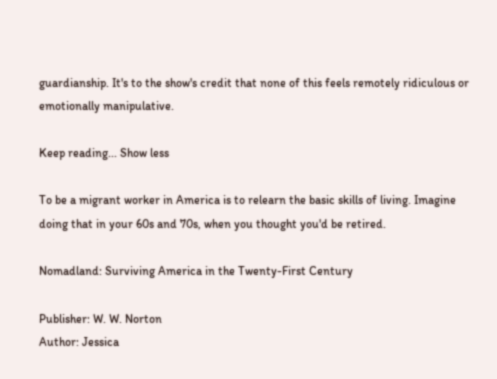guardianship. It's to the show's credit that none of this feels remotely ridiculous or emotionally manipulative.

Keep reading... Show less

To be a migrant worker in America is to relearn the basic skills of living. Imagine doing that in your 60s and 70s, when you thought you'd be retired.

Nomadland: Surviving America in the Twenty-First Century

Publisher: W. W. Norton
Author: Jessica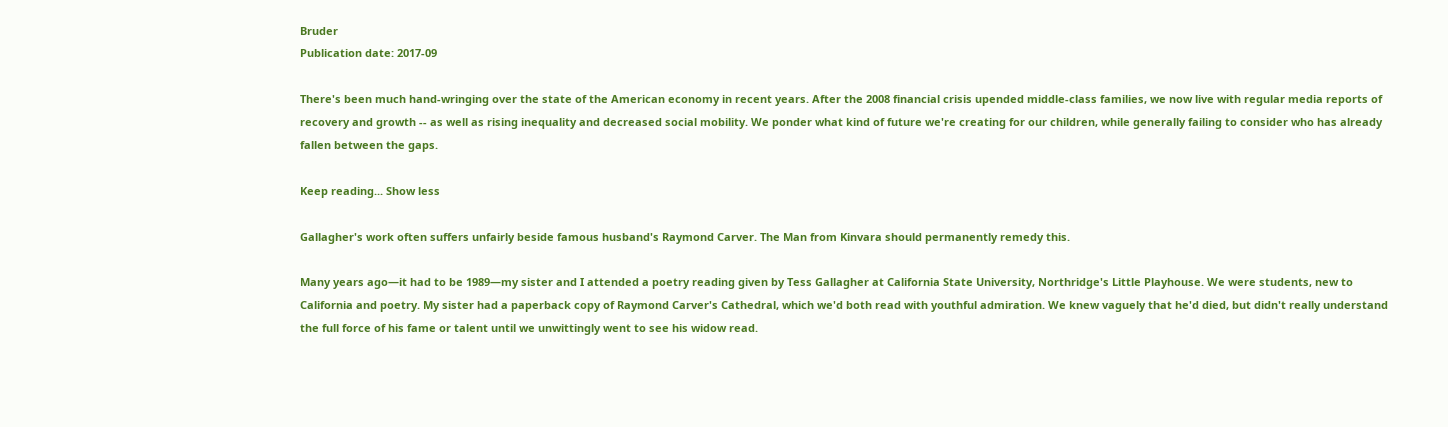Bruder
Publication date: 2017-09

There's been much hand-wringing over the state of the American economy in recent years. After the 2008 financial crisis upended middle-class families, we now live with regular media reports of recovery and growth -- as well as rising inequality and decreased social mobility. We ponder what kind of future we're creating for our children, while generally failing to consider who has already fallen between the gaps.

Keep reading... Show less

Gallagher's work often suffers unfairly beside famous husband's Raymond Carver. The Man from Kinvara should permanently remedy this.

Many years ago—it had to be 1989—my sister and I attended a poetry reading given by Tess Gallagher at California State University, Northridge's Little Playhouse. We were students, new to California and poetry. My sister had a paperback copy of Raymond Carver's Cathedral, which we'd both read with youthful admiration. We knew vaguely that he'd died, but didn't really understand the full force of his fame or talent until we unwittingly went to see his widow read.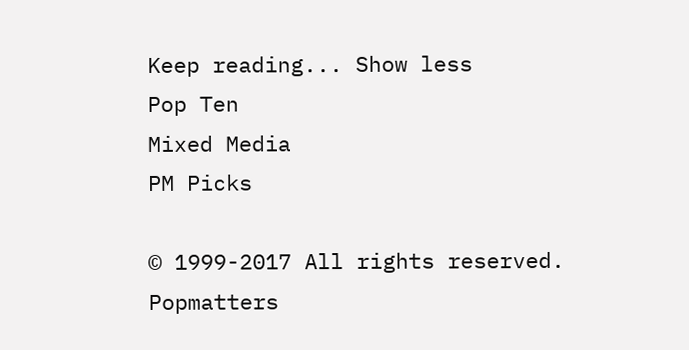Keep reading... Show less
Pop Ten
Mixed Media
PM Picks

© 1999-2017 All rights reserved.
Popmatters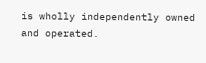is wholly independently owned and operated.